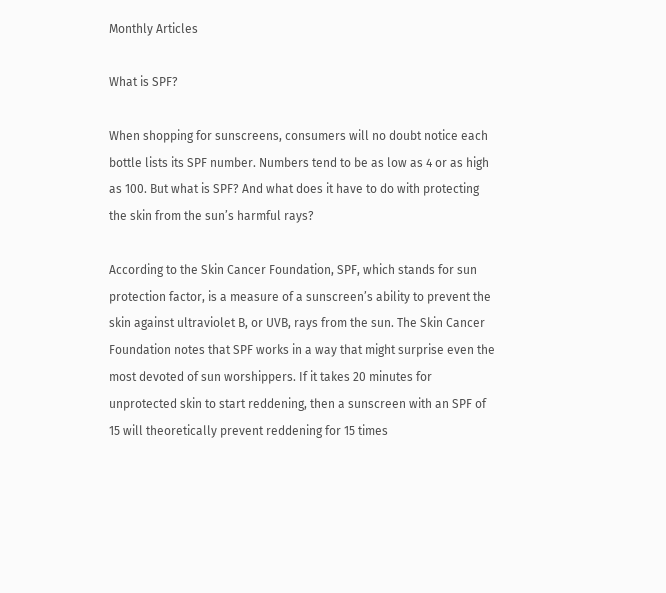Monthly Articles

What is SPF?

When shopping for sunscreens, consumers will no doubt notice each bottle lists its SPF number. Numbers tend to be as low as 4 or as high as 100. But what is SPF? And what does it have to do with protecting the skin from the sun’s harmful rays?

According to the Skin Cancer Foundation, SPF, which stands for sun protection factor, is a measure of a sunscreen’s ability to prevent the skin against ultraviolet B, or UVB, rays from the sun. The Skin Cancer Foundation notes that SPF works in a way that might surprise even the most devoted of sun worshippers. If it takes 20 minutes for unprotected skin to start reddening, then a sunscreen with an SPF of 15 will theoretically prevent reddening for 15 times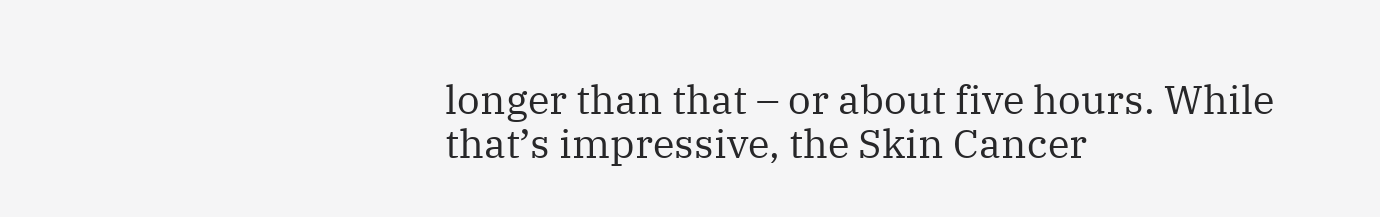longer than that – or about five hours. While that’s impressive, the Skin Cancer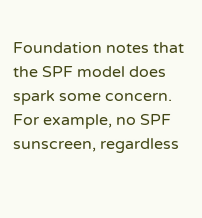Foundation notes that the SPF model does spark some concern. For example, no SPF sunscreen, regardless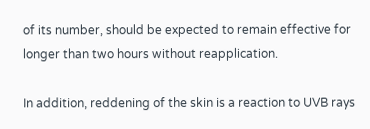of its number, should be expected to remain effective for longer than two hours without reapplication.

In addition, reddening of the skin is a reaction to UVB rays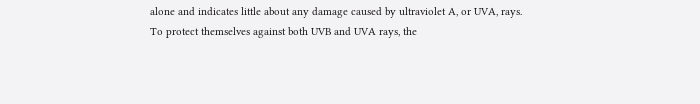alone and indicates little about any damage caused by ultraviolet A, or UVA, rays. To protect themselves against both UVB and UVA rays, the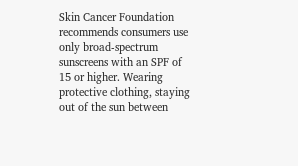Skin Cancer Foundation recommends consumers use only broad-spectrum sunscreens with an SPF of 15 or higher. Wearing protective clothing, staying out of the sun between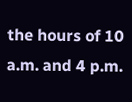the hours of 10 a.m. and 4 p.m.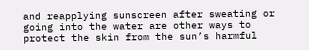and reapplying sunscreen after sweating or going into the water are other ways to protect the skin from the sun’s harmful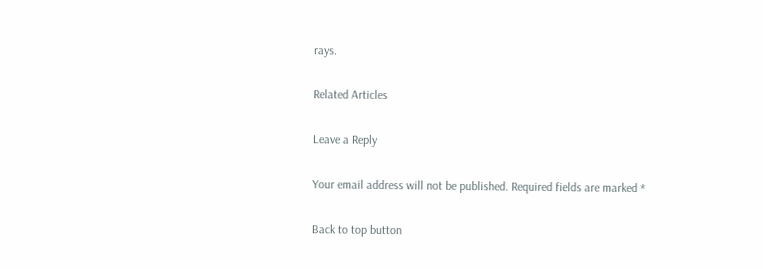rays.

Related Articles

Leave a Reply

Your email address will not be published. Required fields are marked *

Back to top button